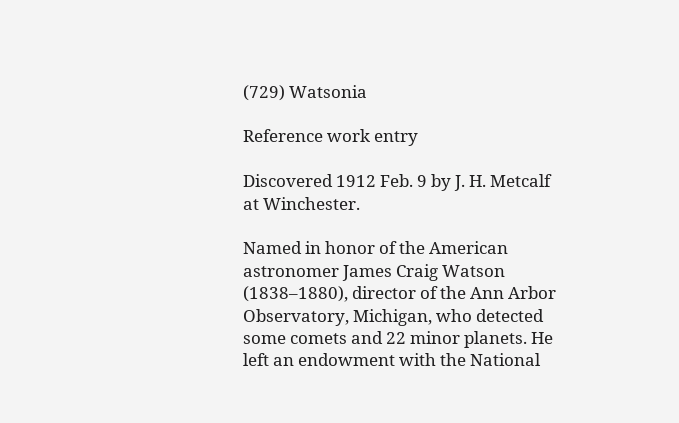(729) Watsonia

Reference work entry

Discovered 1912 Feb. 9 by J. H. Metcalf at Winchester.

Named in honor of the American astronomer James Craig Watson (1838–1880), director of the Ann Arbor Observatory, Michigan, who detected some comets and 22 minor planets. He left an endowment with the National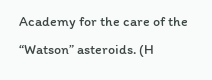Academy for the care of the “Watson” asteroids. (H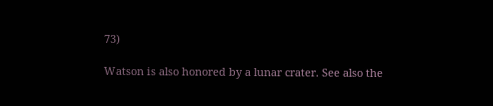73)

Watson is also honored by a lunar crater. See also the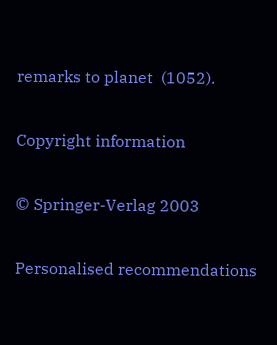remarks to planet  (1052).

Copyright information

© Springer-Verlag 2003

Personalised recommendations